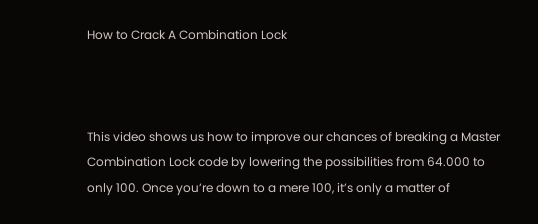How to Crack A Combination Lock



This video shows us how to improve our chances of breaking a Master Combination Lock code by lowering the possibilities from 64.000 to only 100. Once you’re down to a mere 100, it’s only a matter of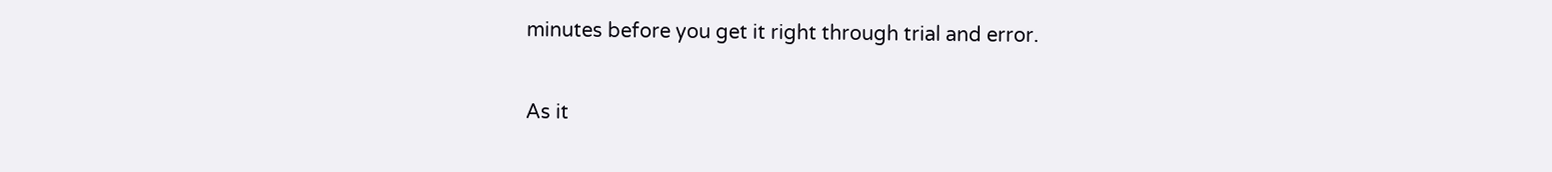minutes before you get it right through trial and error.

As it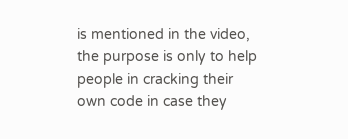is mentioned in the video, the purpose is only to help people in cracking their own code in case they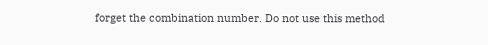forget the combination number. Do not use this method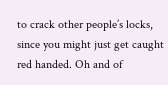to crack other people’s locks, since you might just get caught red handed. Oh and of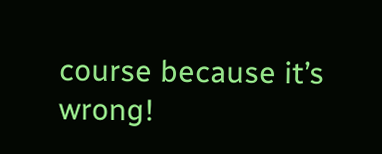course because it’s wrong!